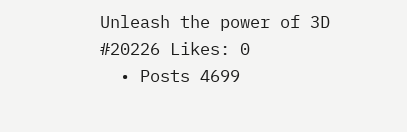Unleash the power of 3D
#20226 Likes: 0
  • Posts 4699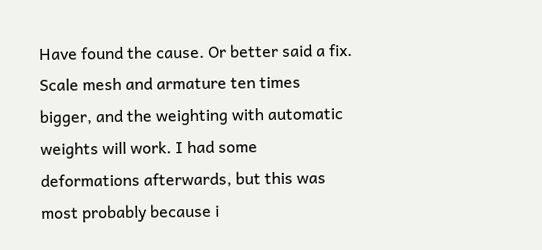Have found the cause. Or better said a fix. Scale mesh and armature ten times bigger, and the weighting with automatic weights will work. I had some deformations afterwards, but this was most probably because i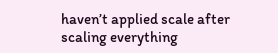haven’t applied scale after scaling everything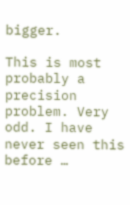bigger.

This is most probably a precision problem. Very odd. I have never seen this before …